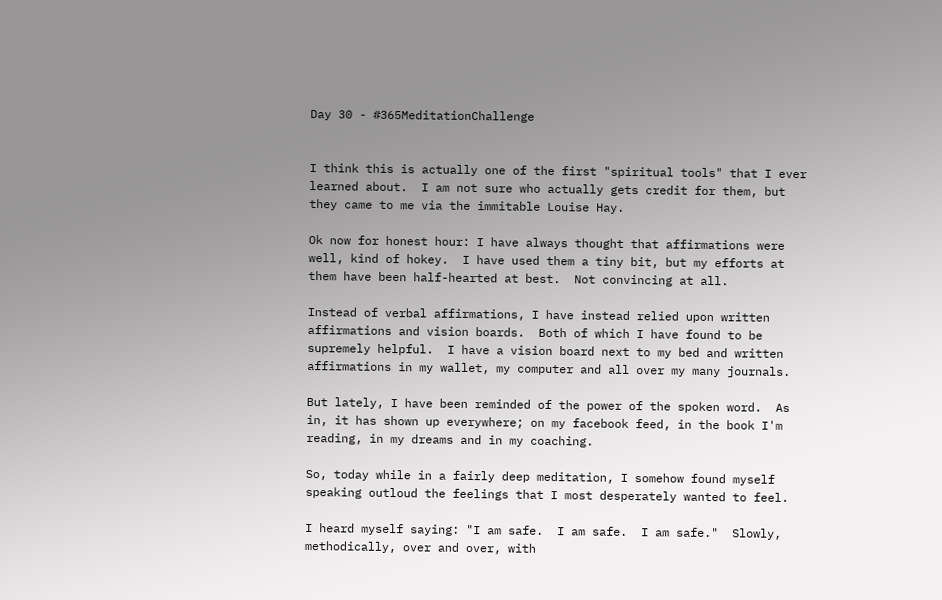Day 30 - #365MeditationChallenge


I think this is actually one of the first "spiritual tools" that I ever learned about.  I am not sure who actually gets credit for them, but they came to me via the immitable Louise Hay.

Ok now for honest hour: I have always thought that affirmations were well, kind of hokey.  I have used them a tiny bit, but my efforts at them have been half-hearted at best.  Not convincing at all.

Instead of verbal affirmations, I have instead relied upon written affirmations and vision boards.  Both of which I have found to be supremely helpful.  I have a vision board next to my bed and written affirmations in my wallet, my computer and all over my many journals.

But lately, I have been reminded of the power of the spoken word.  As in, it has shown up everywhere; on my facebook feed, in the book I'm reading, in my dreams and in my coaching.

So, today while in a fairly deep meditation, I somehow found myself speaking outloud the feelings that I most desperately wanted to feel.

I heard myself saying: "I am safe.  I am safe.  I am safe."  Slowly, methodically, over and over, with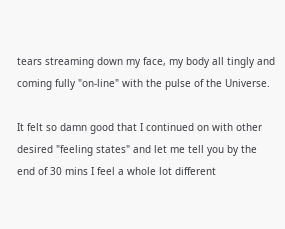tears streaming down my face, my body all tingly and coming fully "on-line" with the pulse of the Universe.

It felt so damn good that I continued on with other desired "feeling states" and let me tell you by the end of 30 mins I feel a whole lot different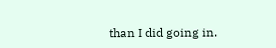than I did going in.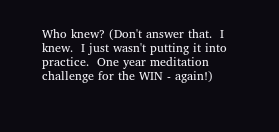Who knew? (Don't answer that.  I knew.  I just wasn't putting it into practice.  One year meditation challenge for the WIN - again!)